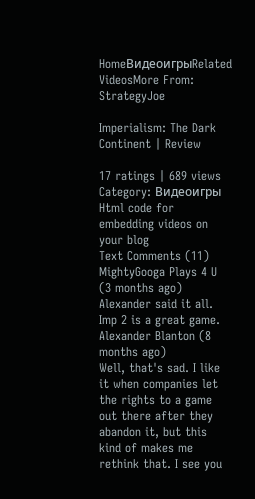HomeВидеоигрыRelated VideosMore From: StrategyJoe

Imperialism: The Dark Continent | Review

17 ratings | 689 views
Category: Видеоигры
Html code for embedding videos on your blog
Text Comments (11)
MightyGooga Plays 4 U (3 months ago)
Alexander said it all. Imp 2 is a great game.
Alexander Blanton (8 months ago)
Well, that's sad. I like it when companies let the rights to a game out there after they abandon it, but this kind of makes me rethink that. I see you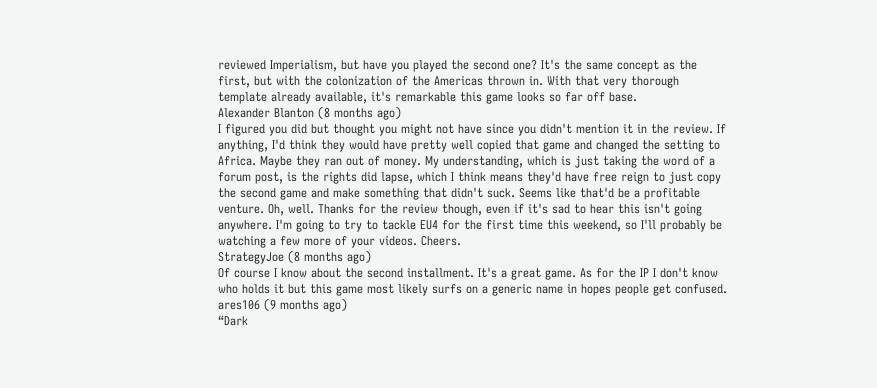reviewed Imperialism, but have you played the second one? It's the same concept as the first, but with the colonization of the Americas thrown in. With that very thorough template already available, it's remarkable this game looks so far off base.
Alexander Blanton (8 months ago)
I figured you did but thought you might not have since you didn't mention it in the review. If anything, I'd think they would have pretty well copied that game and changed the setting to Africa. Maybe they ran out of money. My understanding, which is just taking the word of a forum post, is the rights did lapse, which I think means they'd have free reign to just copy the second game and make something that didn't suck. Seems like that'd be a profitable venture. Oh, well. Thanks for the review though, even if it's sad to hear this isn't going anywhere. I'm going to try to tackle EU4 for the first time this weekend, so I'll probably be watching a few more of your videos. Cheers.
StrategyJoe (8 months ago)
Of course I know about the second installment. It's a great game. As for the IP I don't know who holds it but this game most likely surfs on a generic name in hopes people get confused.
ares106 (9 months ago)
“Dark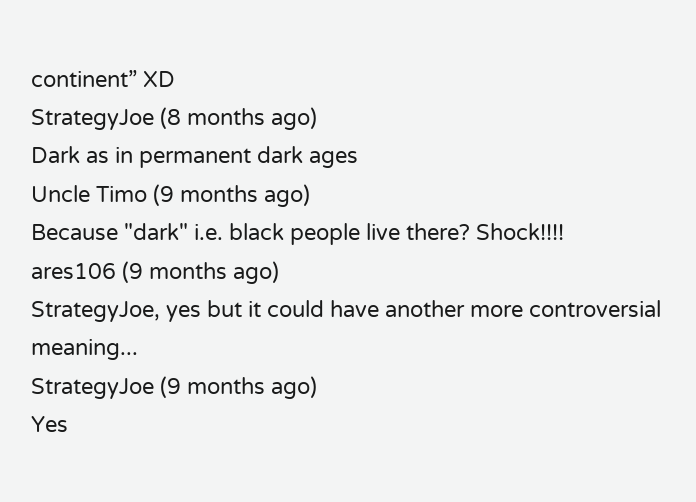continent” XD
StrategyJoe (8 months ago)
Dark as in permanent dark ages
Uncle Timo (9 months ago)
Because "dark" i.e. black people live there? Shock!!!!
ares106 (9 months ago)
StrategyJoe, yes but it could have another more controversial meaning...
StrategyJoe (9 months ago)
Yes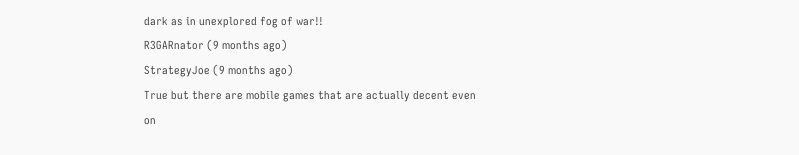dark as in unexplored fog of war!!
R3GARnator (9 months ago)
StrategyJoe (9 months ago)
True but there are mobile games that are actually decent even on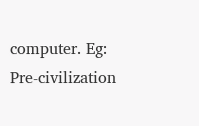computer. Eg: Pre-civilization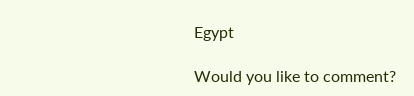Egypt

Would you like to comment?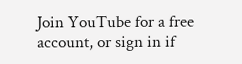Join YouTube for a free account, or sign in if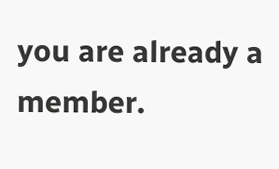you are already a member.